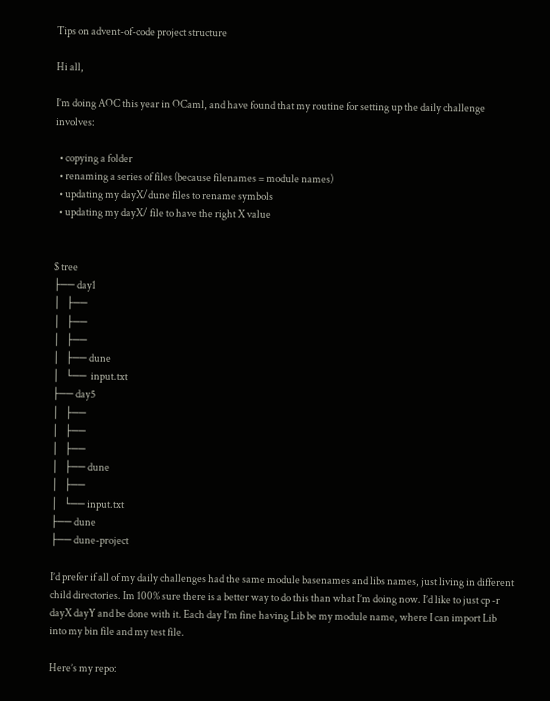Tips on advent-of-code project structure

Hi all,

I’m doing AOC this year in OCaml, and have found that my routine for setting up the daily challenge involves:

  • copying a folder
  • renaming a series of files (because filenames = module names)
  • updating my dayX/dune files to rename symbols
  • updating my dayX/ file to have the right X value


$ tree
├── day1
│   ├──
│   ├──
│   ├──
│   ├── dune
│   └──  input.txt
├── day5
│   ├──
│   ├──
│   ├──
│   ├── dune
│   ├──
│   └── input.txt
├── dune
├── dune-project

I’d prefer if all of my daily challenges had the same module basenames and libs names, just living in different child directories. Im 100% sure there is a better way to do this than what I’m doing now. I’d like to just cp -r dayX dayY and be done with it. Each day I’m fine having Lib be my module name, where I can import Lib into my bin file and my test file.

Here’s my repo: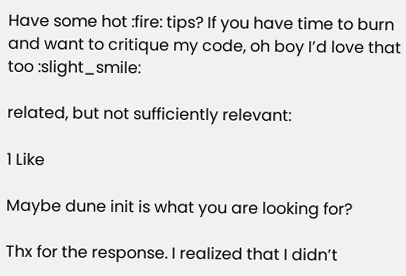Have some hot :fire: tips? If you have time to burn and want to critique my code, oh boy I’d love that too :slight_smile:

related, but not sufficiently relevant:

1 Like

Maybe dune init is what you are looking for?

Thx for the response. I realized that I didn’t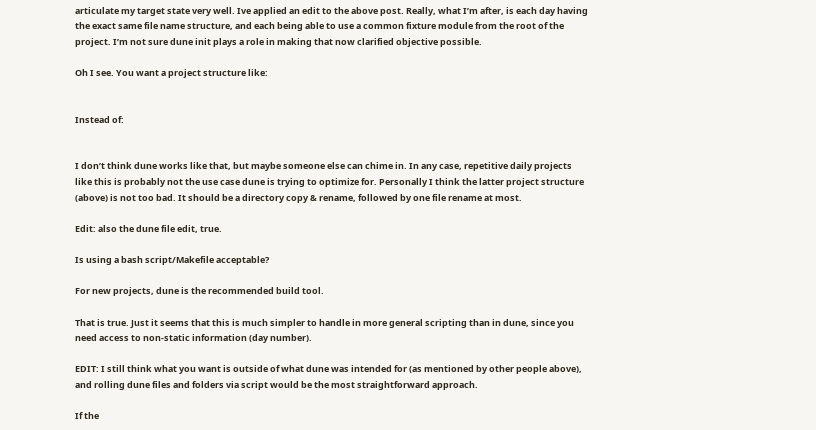articulate my target state very well. Ive applied an edit to the above post. Really, what I’m after, is each day having the exact same file name structure, and each being able to use a common fixture module from the root of the project. I’m not sure dune init plays a role in making that now clarified objective possible.

Oh I see. You want a project structure like:


Instead of:


I don’t think dune works like that, but maybe someone else can chime in. In any case, repetitive daily projects like this is probably not the use case dune is trying to optimize for. Personally I think the latter project structure (above) is not too bad. It should be a directory copy & rename, followed by one file rename at most.

Edit: also the dune file edit, true.

Is using a bash script/Makefile acceptable?

For new projects, dune is the recommended build tool.

That is true. Just it seems that this is much simpler to handle in more general scripting than in dune, since you need access to non-static information (day number).

EDIT: I still think what you want is outside of what dune was intended for (as mentioned by other people above), and rolling dune files and folders via script would be the most straightforward approach.

If the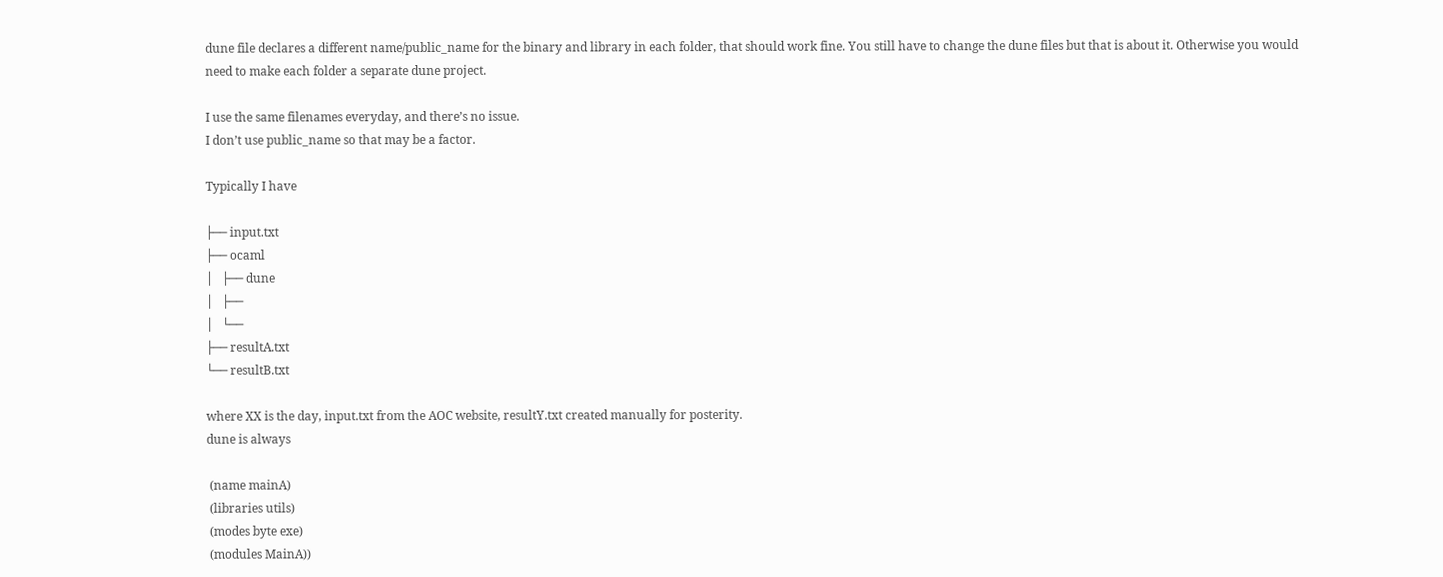dune file declares a different name/public_name for the binary and library in each folder, that should work fine. You still have to change the dune files but that is about it. Otherwise you would need to make each folder a separate dune project.

I use the same filenames everyday, and there’s no issue.
I don’t use public_name so that may be a factor.

Typically I have

├── input.txt
├── ocaml
│   ├── dune
│   ├──
│   └──
├── resultA.txt
└── resultB.txt

where XX is the day, input.txt from the AOC website, resultY.txt created manually for posterity.
dune is always

 (name mainA)
 (libraries utils)
 (modes byte exe)
 (modules MainA))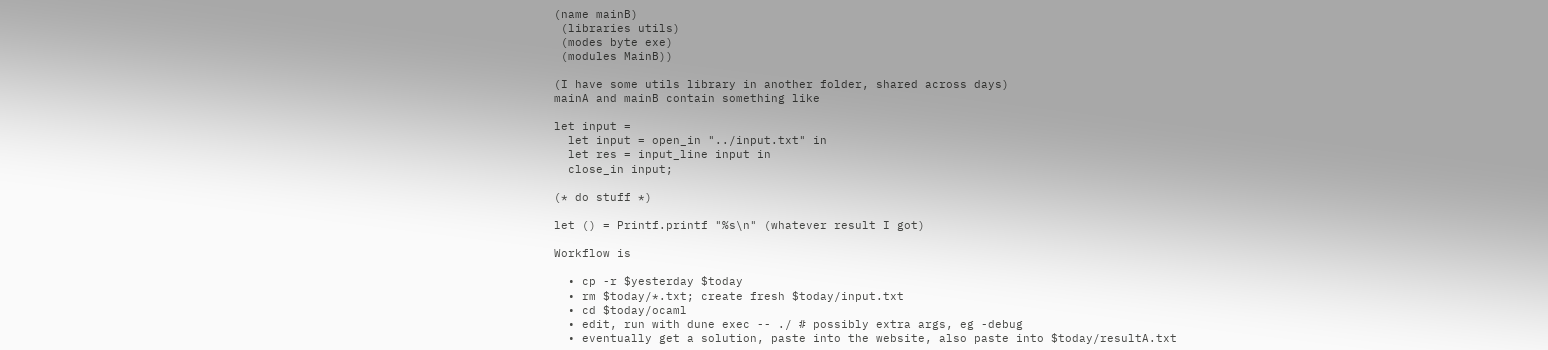(name mainB)
 (libraries utils)
 (modes byte exe)
 (modules MainB))

(I have some utils library in another folder, shared across days)
mainA and mainB contain something like

let input =
  let input = open_in "../input.txt" in
  let res = input_line input in
  close_in input;

(* do stuff *)

let () = Printf.printf "%s\n" (whatever result I got)

Workflow is

  • cp -r $yesterday $today
  • rm $today/*.txt; create fresh $today/input.txt
  • cd $today/ocaml
  • edit, run with dune exec -- ./ # possibly extra args, eg -debug
  • eventually get a solution, paste into the website, also paste into $today/resultA.txt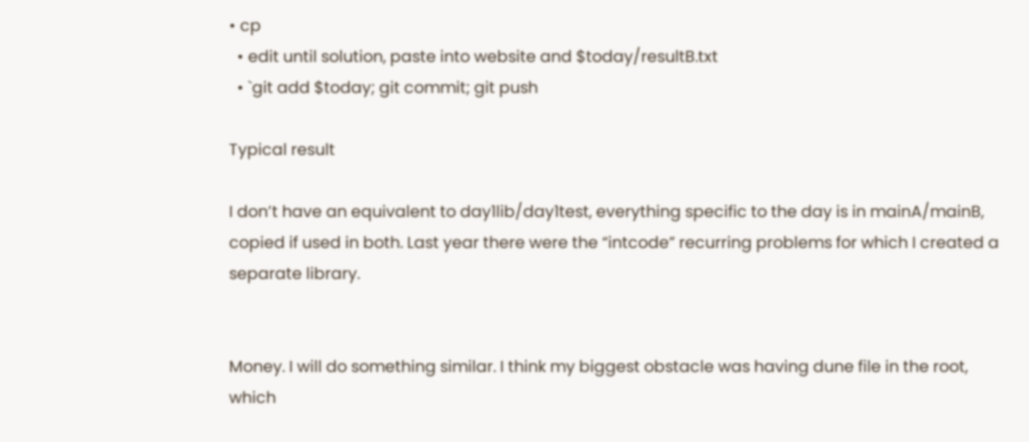• cp
  • edit until solution, paste into website and $today/resultB.txt
  • `git add $today; git commit; git push

Typical result

I don’t have an equivalent to day1lib/day1test, everything specific to the day is in mainA/mainB, copied if used in both. Last year there were the “intcode” recurring problems for which I created a separate library.


Money. I will do something similar. I think my biggest obstacle was having dune file in the root, which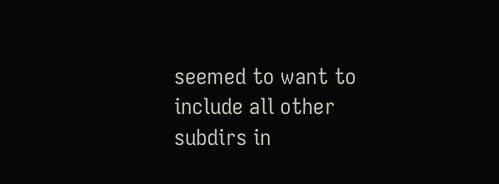seemed to want to include all other subdirs in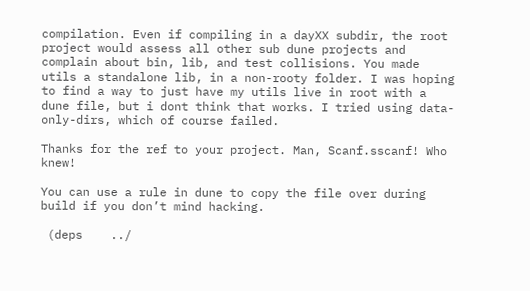compilation. Even if compiling in a dayXX subdir, the root project would assess all other sub dune projects and complain about bin, lib, and test collisions. You made utils a standalone lib, in a non-rooty folder. I was hoping to find a way to just have my utils live in root with a dune file, but i dont think that works. I tried using data-only-dirs, which of course failed.

Thanks for the ref to your project. Man, Scanf.sscanf! Who knew!

You can use a rule in dune to copy the file over during build if you don’t mind hacking.

 (deps    ../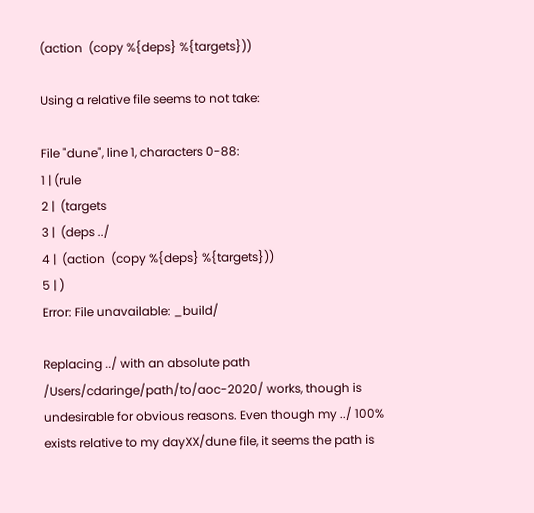(action  (copy %{deps} %{targets}))

Using a relative file seems to not take:

File "dune", line 1, characters 0-88:
1 | (rule
2 |  (targets
3 |  (deps ../
4 |  (action  (copy %{deps} %{targets}))
5 | )
Error: File unavailable: _build/

Replacing ../ with an absolute path /Users/cdaringe/path/to/aoc-2020/ works, though is undesirable for obvious reasons. Even though my ../ 100% exists relative to my dayXX/dune file, it seems the path is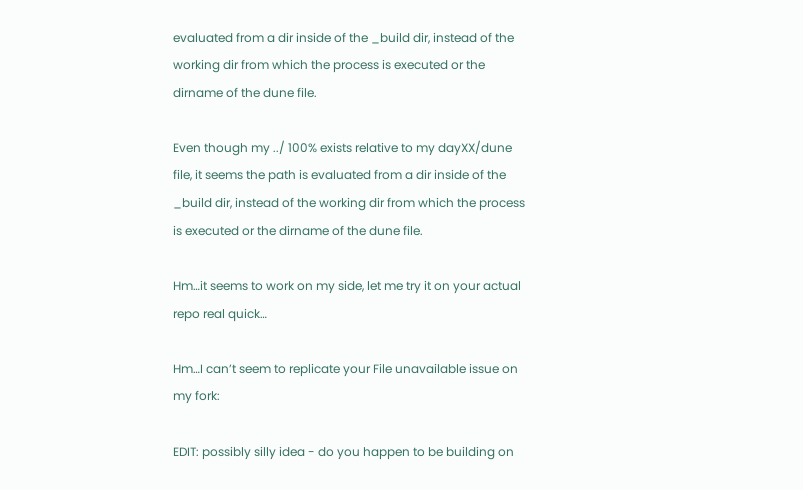evaluated from a dir inside of the _build dir, instead of the working dir from which the process is executed or the dirname of the dune file.

Even though my ../ 100% exists relative to my dayXX/dune file, it seems the path is evaluated from a dir inside of the _build dir, instead of the working dir from which the process is executed or the dirname of the dune file.

Hm…it seems to work on my side, let me try it on your actual repo real quick…

Hm…I can’t seem to replicate your File unavailable issue on my fork:

EDIT: possibly silly idea - do you happen to be building on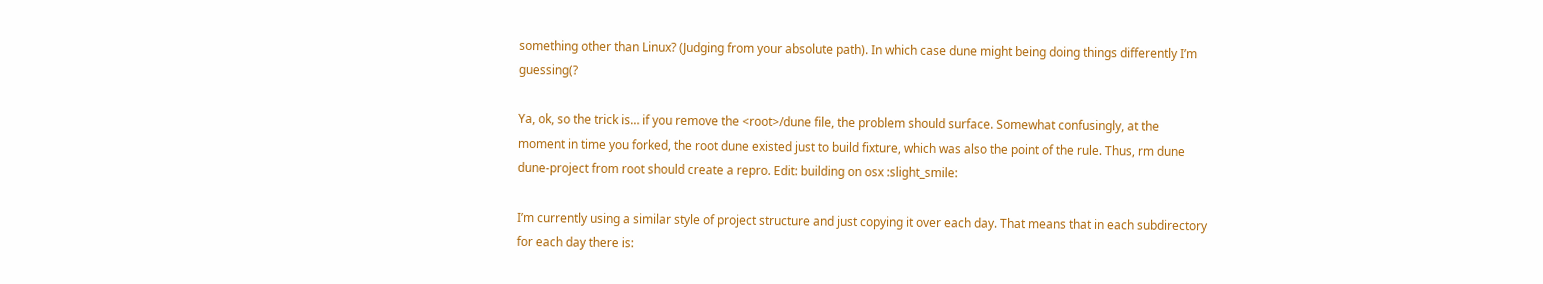something other than Linux? (Judging from your absolute path). In which case dune might being doing things differently I’m guessing(?

Ya, ok, so the trick is… if you remove the <root>/dune file, the problem should surface. Somewhat confusingly, at the moment in time you forked, the root dune existed just to build fixture, which was also the point of the rule. Thus, rm dune dune-project from root should create a repro. Edit: building on osx :slight_smile:

I’m currently using a similar style of project structure and just copying it over each day. That means that in each subdirectory for each day there is: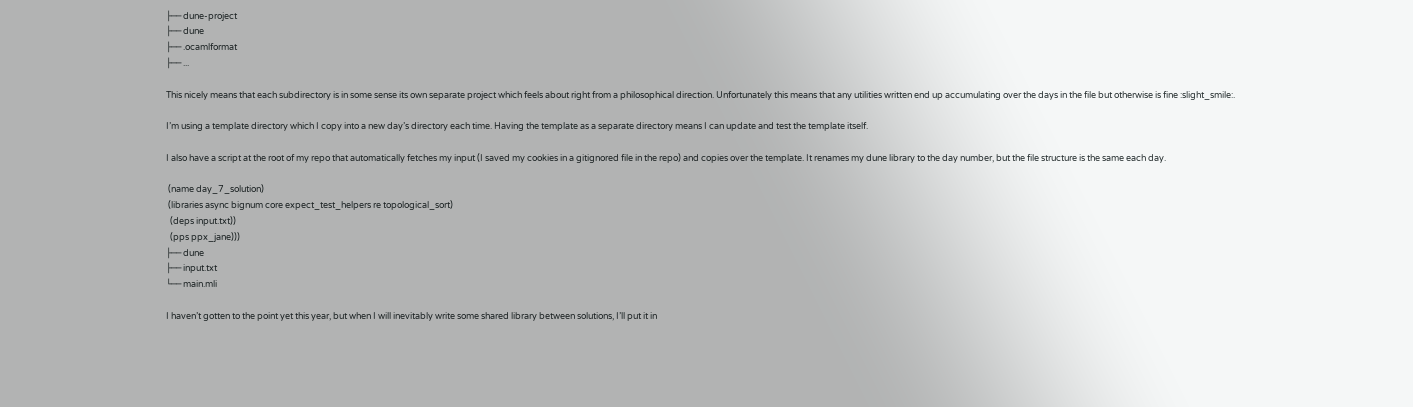├── dune-project
├── dune
├── .ocamlformat
├── ...

This nicely means that each subdirectory is in some sense its own separate project which feels about right from a philosophical direction. Unfortunately this means that any utilities written end up accumulating over the days in the file but otherwise is fine :slight_smile:.

I’m using a template directory which I copy into a new day’s directory each time. Having the template as a separate directory means I can update and test the template itself.

I also have a script at the root of my repo that automatically fetches my input (I saved my cookies in a gitignored file in the repo) and copies over the template. It renames my dune library to the day number, but the file structure is the same each day.

 (name day_7_solution)
 (libraries async bignum core expect_test_helpers re topological_sort)
  (deps input.txt))
  (pps ppx_jane)))
├── dune
├── input.txt
└── main.mli

I haven’t gotten to the point yet this year, but when I will inevitably write some shared library between solutions, I’ll put it in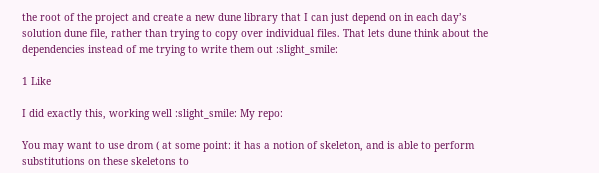the root of the project and create a new dune library that I can just depend on in each day’s solution dune file, rather than trying to copy over individual files. That lets dune think about the dependencies instead of me trying to write them out :slight_smile:

1 Like

I did exactly this, working well :slight_smile: My repo:

You may want to use drom ( at some point: it has a notion of skeleton, and is able to perform substitutions on these skeletons to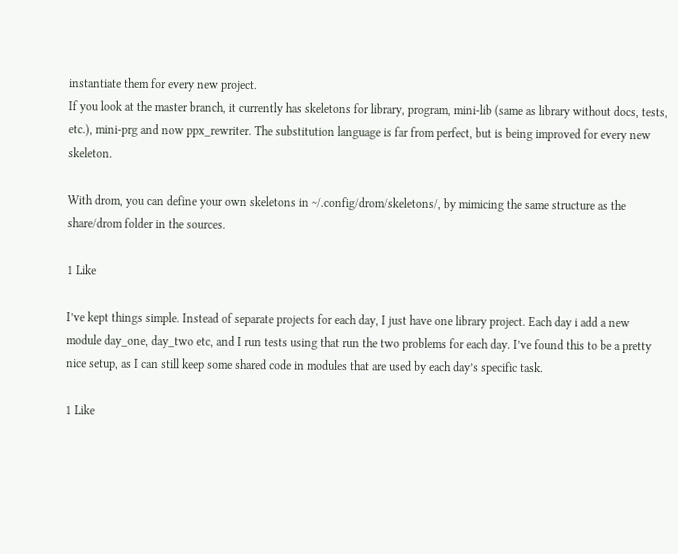instantiate them for every new project.
If you look at the master branch, it currently has skeletons for library, program, mini-lib (same as library without docs, tests, etc.), mini-prg and now ppx_rewriter. The substitution language is far from perfect, but is being improved for every new skeleton.

With drom, you can define your own skeletons in ~/.config/drom/skeletons/, by mimicing the same structure as the share/drom folder in the sources.

1 Like

I’ve kept things simple. Instead of separate projects for each day, I just have one library project. Each day i add a new module day_one, day_two etc, and I run tests using that run the two problems for each day. I’ve found this to be a pretty nice setup, as I can still keep some shared code in modules that are used by each day’s specific task.

1 Like